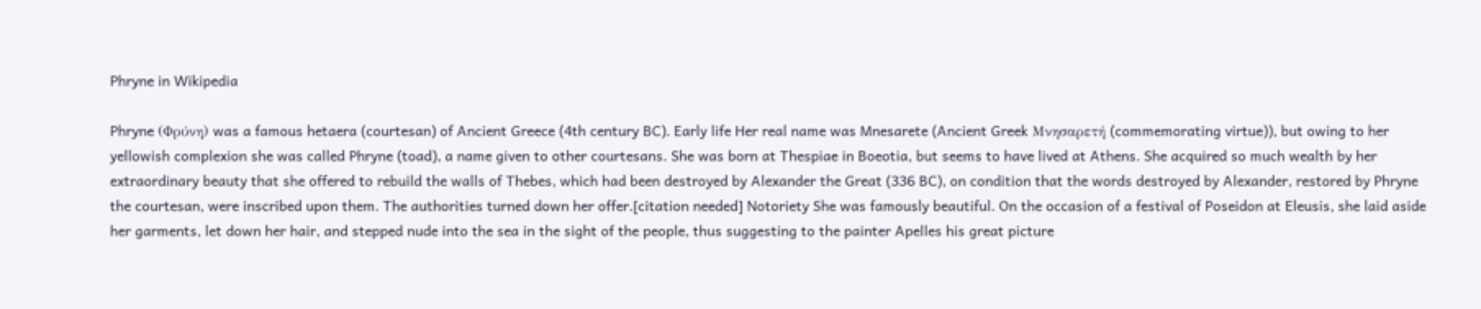Phryne in Wikipedia

Phryne (Φρύνη) was a famous hetaera (courtesan) of Ancient Greece (4th century BC). Early life Her real name was Mnesarete (Ancient Greek Μνησαρετή (commemorating virtue)), but owing to her yellowish complexion she was called Phryne (toad), a name given to other courtesans. She was born at Thespiae in Boeotia, but seems to have lived at Athens. She acquired so much wealth by her extraordinary beauty that she offered to rebuild the walls of Thebes, which had been destroyed by Alexander the Great (336 BC), on condition that the words destroyed by Alexander, restored by Phryne the courtesan, were inscribed upon them. The authorities turned down her offer.[citation needed] Notoriety She was famously beautiful. On the occasion of a festival of Poseidon at Eleusis, she laid aside her garments, let down her hair, and stepped nude into the sea in the sight of the people, thus suggesting to the painter Apelles his great picture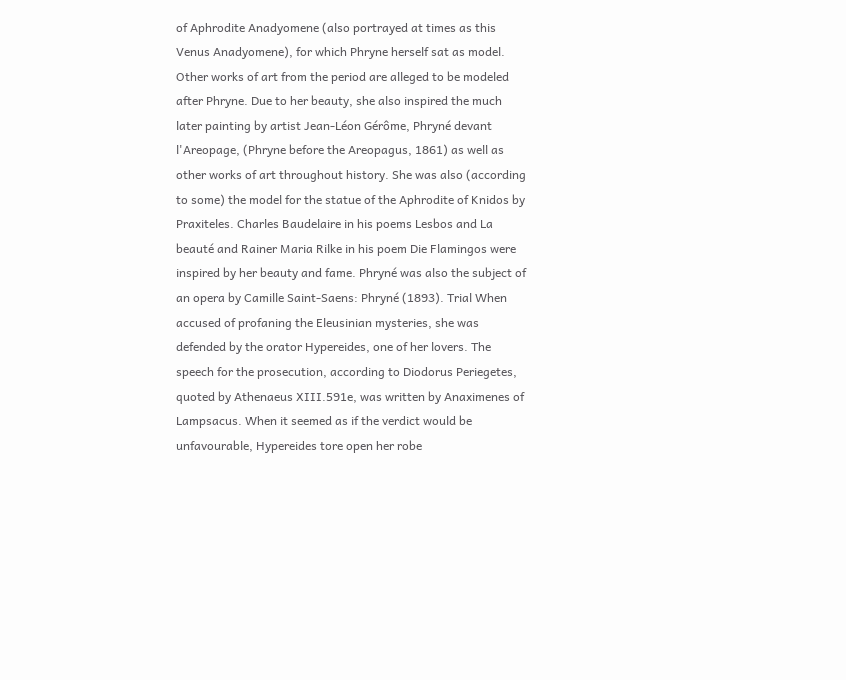of Aphrodite Anadyomene (also portrayed at times as this Venus Anadyomene), for which Phryne herself sat as model. Other works of art from the period are alleged to be modeled after Phryne. Due to her beauty, she also inspired the much later painting by artist Jean-Léon Gérôme, Phryné devant l'Areopage, (Phryne before the Areopagus, 1861) as well as other works of art throughout history. She was also (according to some) the model for the statue of the Aphrodite of Knidos by Praxiteles. Charles Baudelaire in his poems Lesbos and La beauté and Rainer Maria Rilke in his poem Die Flamingos were inspired by her beauty and fame. Phryné was also the subject of an opera by Camille Saint-Saens: Phryné (1893). Trial When accused of profaning the Eleusinian mysteries, she was defended by the orator Hypereides, one of her lovers. The speech for the prosecution, according to Diodorus Periegetes, quoted by Athenaeus XIII.591e, was written by Anaximenes of Lampsacus. When it seemed as if the verdict would be unfavourable, Hypereides tore open her robe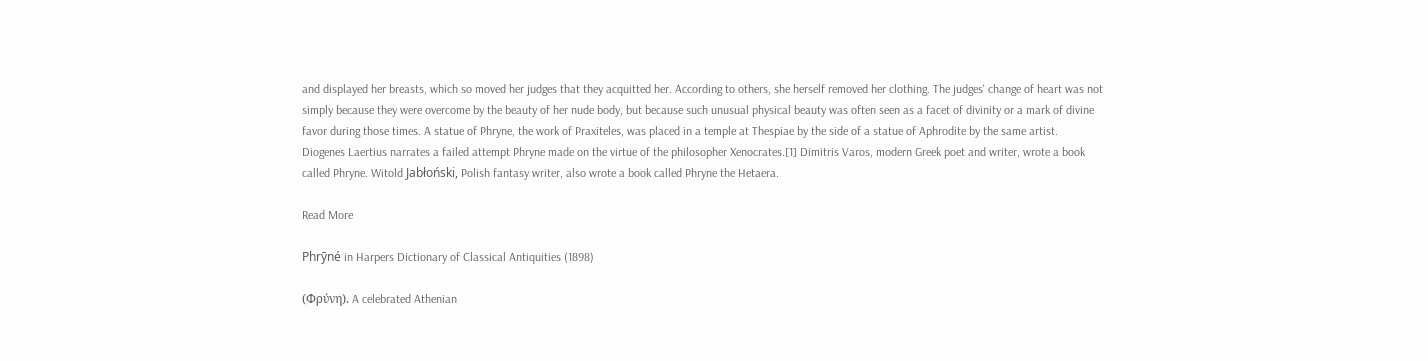and displayed her breasts, which so moved her judges that they acquitted her. According to others, she herself removed her clothing. The judges' change of heart was not simply because they were overcome by the beauty of her nude body, but because such unusual physical beauty was often seen as a facet of divinity or a mark of divine favor during those times. A statue of Phryne, the work of Praxiteles, was placed in a temple at Thespiae by the side of a statue of Aphrodite by the same artist. Diogenes Laertius narrates a failed attempt Phryne made on the virtue of the philosopher Xenocrates.[1] Dimitris Varos, modern Greek poet and writer, wrote a book called Phryne. Witold Jabłoński, Polish fantasy writer, also wrote a book called Phryne the Hetaera.

Read More

Phrȳné in Harpers Dictionary of Classical Antiquities (1898)

(Φρύνη). A celebrated Athenian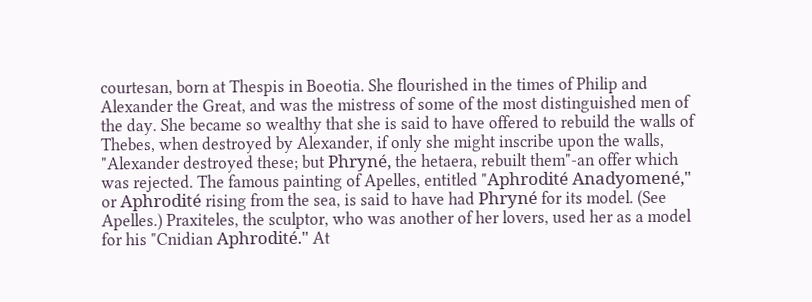courtesan, born at Thespis in Boeotia. She flourished in the times of Philip and Alexander the Great, and was the mistress of some of the most distinguished men of the day. She became so wealthy that she is said to have offered to rebuild the walls of Thebes, when destroyed by Alexander, if only she might inscribe upon the walls, "Alexander destroyed these; but Phryné, the hetaera, rebuilt them"-an offer which was rejected. The famous painting of Apelles, entitled "Aphrodité Anadyomené," or Aphrodité rising from the sea, is said to have had Phryné for its model. (See Apelles.) Praxiteles, the sculptor, who was another of her lovers, used her as a model for his "Cnidian Aphrodité." At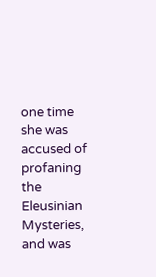one time she was accused of profaning the Eleusinian Mysteries, and was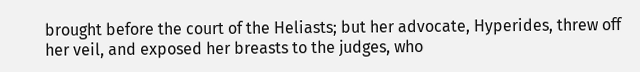brought before the court of the Heliasts; but her advocate, Hyperides, threw off her veil, and exposed her breasts to the judges, who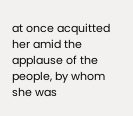at once acquitted her amid the applause of the people, by whom she was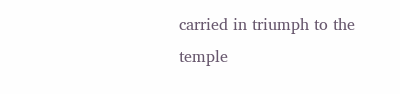carried in triumph to the temple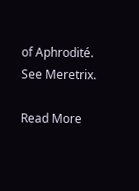of Aphrodité. See Meretrix.

Read More